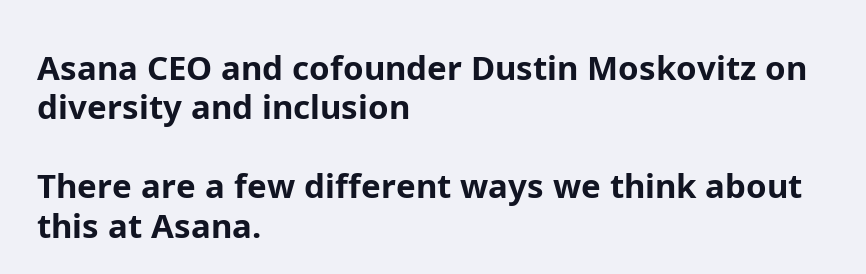Asana CEO and cofounder Dustin Moskovitz on diversity and inclusion

There are a few different ways we think about this at Asana.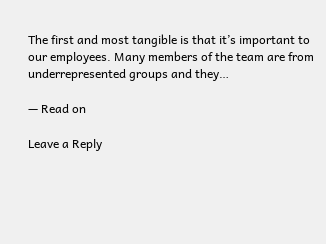The first and most tangible is that it’s important to our employees. Many members of the team are from underrepresented groups and they…

— Read on

Leave a Reply